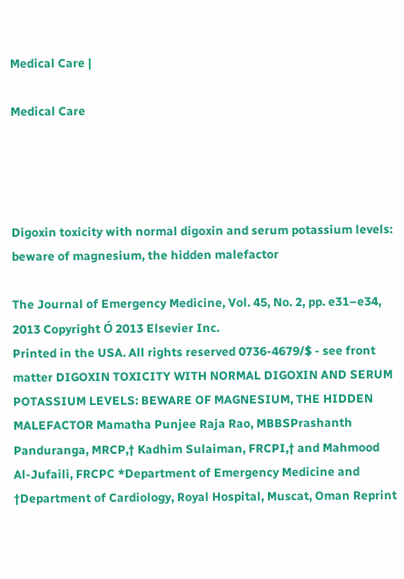Medical Care |

Medical Care




Digoxin toxicity with normal digoxin and serum potassium levels: beware of magnesium, the hidden malefactor

The Journal of Emergency Medicine, Vol. 45, No. 2, pp. e31–e34, 2013 Copyright Ó 2013 Elsevier Inc.
Printed in the USA. All rights reserved 0736-4679/$ - see front matter DIGOXIN TOXICITY WITH NORMAL DIGOXIN AND SERUM POTASSIUM LEVELS: BEWARE OF MAGNESIUM, THE HIDDEN MALEFACTOR Mamatha Punjee Raja Rao, MBBSPrashanth Panduranga, MRCP,† Kadhim Sulaiman, FRCPI,† and Mahmood Al-Jufaili, FRCPC *Department of Emergency Medicine and †Department of Cardiology, Royal Hospital, Muscat, Oman Reprint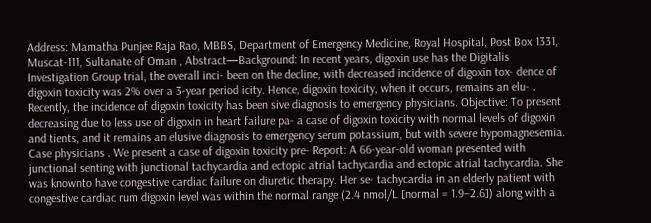Address: Mamatha Punjee Raja Rao, MBBS, Department of Emergency Medicine, Royal Hospital, Post Box 1331, Muscat-111, Sultanate of Oman , Abstract—Background: In recent years, digoxin use has the Digitalis Investigation Group trial, the overall inci- been on the decline, with decreased incidence of digoxin tox- dence of digoxin toxicity was 2% over a 3-year period icity. Hence, digoxin toxicity, when it occurs, remains an elu- . Recently, the incidence of digoxin toxicity has been sive diagnosis to emergency physicians. Objective: To present decreasing due to less use of digoxin in heart failure pa- a case of digoxin toxicity with normal levels of digoxin and tients, and it remains an elusive diagnosis to emergency serum potassium, but with severe hypomagnesemia. Case physicians . We present a case of digoxin toxicity pre- Report: A 66-year-old woman presented with junctional senting with junctional tachycardia and ectopic atrial tachycardia and ectopic atrial tachycardia. She was knownto have congestive cardiac failure on diuretic therapy. Her se- tachycardia in an elderly patient with congestive cardiac rum digoxin level was within the normal range (2.4 nmol/L [normal = 1.9–2.6]) along with a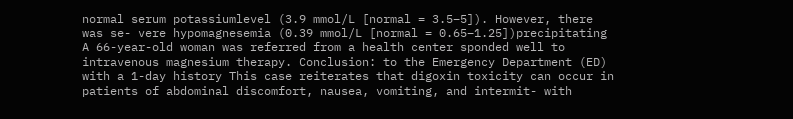normal serum potassiumlevel (3.9 mmol/L [normal = 3.5–5]). However, there was se- vere hypomagnesemia (0.39 mmol/L [normal = 0.65–1.25])precipitating A 66-year-old woman was referred from a health center sponded well to intravenous magnesium therapy. Conclusion: to the Emergency Department (ED) with a 1-day history This case reiterates that digoxin toxicity can occur in patients of abdominal discomfort, nausea, vomiting, and intermit- with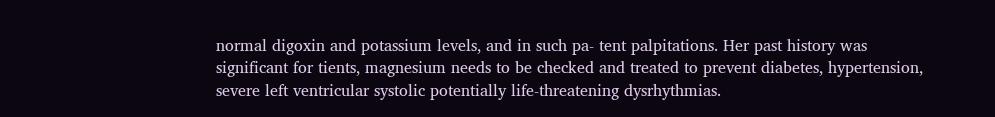normal digoxin and potassium levels, and in such pa- tent palpitations. Her past history was significant for tients, magnesium needs to be checked and treated to prevent diabetes, hypertension, severe left ventricular systolic potentially life-threatening dysrhythmias.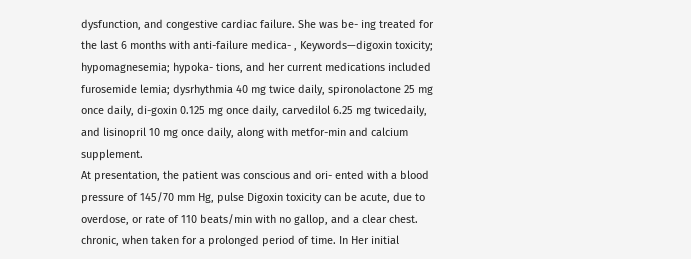dysfunction, and congestive cardiac failure. She was be- ing treated for the last 6 months with anti-failure medica- , Keywords—digoxin toxicity; hypomagnesemia; hypoka- tions, and her current medications included furosemide lemia; dysrhythmia 40 mg twice daily, spironolactone 25 mg once daily, di-goxin 0.125 mg once daily, carvedilol 6.25 mg twicedaily, and lisinopril 10 mg once daily, along with metfor-min and calcium supplement.
At presentation, the patient was conscious and ori- ented with a blood pressure of 145/70 mm Hg, pulse Digoxin toxicity can be acute, due to overdose, or rate of 110 beats/min with no gallop, and a clear chest.
chronic, when taken for a prolonged period of time. In Her initial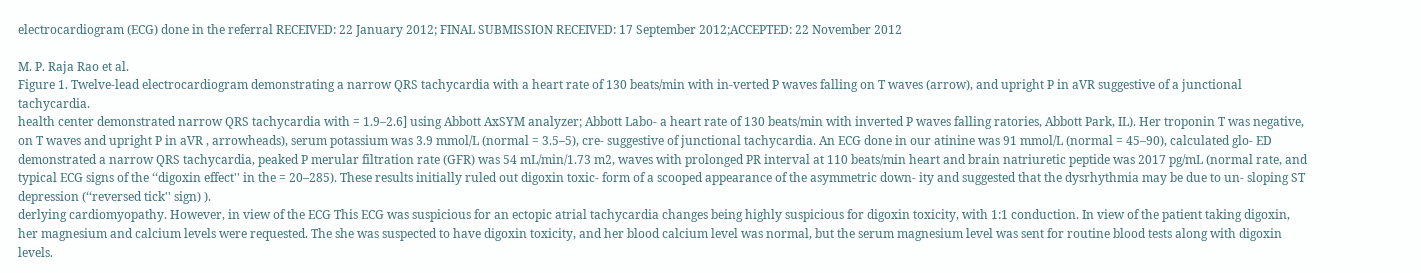electrocardiogram (ECG) done in the referral RECEIVED: 22 January 2012; FINAL SUBMISSION RECEIVED: 17 September 2012;ACCEPTED: 22 November 2012

M. P. Raja Rao et al.
Figure 1. Twelve-lead electrocardiogram demonstrating a narrow QRS tachycardia with a heart rate of 130 beats/min with in-verted P waves falling on T waves (arrow), and upright P in aVR suggestive of a junctional tachycardia.
health center demonstrated narrow QRS tachycardia with = 1.9–2.6] using Abbott AxSYM analyzer; Abbott Labo- a heart rate of 130 beats/min with inverted P waves falling ratories, Abbott Park, IL). Her troponin T was negative, on T waves and upright P in aVR , arrowheads), serum potassium was 3.9 mmol/L (normal = 3.5–5), cre- suggestive of junctional tachycardia. An ECG done in our atinine was 91 mmol/L (normal = 45–90), calculated glo- ED demonstrated a narrow QRS tachycardia, peaked P merular filtration rate (GFR) was 54 mL/min/1.73 m2, waves with prolonged PR interval at 110 beats/min heart and brain natriuretic peptide was 2017 pg/mL (normal rate, and typical ECG signs of the ‘‘digoxin effect'' in the = 20–285). These results initially ruled out digoxin toxic- form of a scooped appearance of the asymmetric down- ity and suggested that the dysrhythmia may be due to un- sloping ST depression (‘‘reversed tick'' sign) ).
derlying cardiomyopathy. However, in view of the ECG This ECG was suspicious for an ectopic atrial tachycardia changes being highly suspicious for digoxin toxicity, with 1:1 conduction. In view of the patient taking digoxin, her magnesium and calcium levels were requested. The she was suspected to have digoxin toxicity, and her blood calcium level was normal, but the serum magnesium level was sent for routine blood tests along with digoxin levels.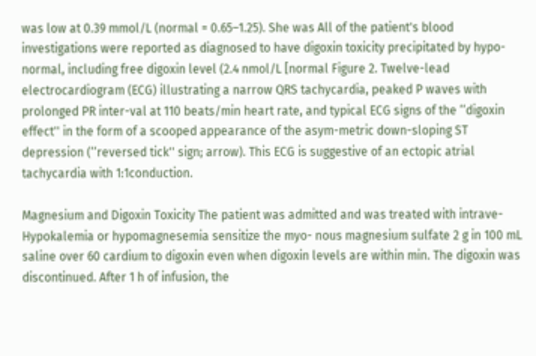was low at 0.39 mmol/L (normal = 0.65–1.25). She was All of the patient's blood investigations were reported as diagnosed to have digoxin toxicity precipitated by hypo- normal, including free digoxin level (2.4 nmol/L [normal Figure 2. Twelve-lead electrocardiogram (ECG) illustrating a narrow QRS tachycardia, peaked P waves with prolonged PR inter-val at 110 beats/min heart rate, and typical ECG signs of the ‘‘digoxin effect'' in the form of a scooped appearance of the asym-metric down-sloping ST depression (‘‘reversed tick'' sign; arrow). This ECG is suggestive of an ectopic atrial tachycardia with 1:1conduction.

Magnesium and Digoxin Toxicity The patient was admitted and was treated with intrave- Hypokalemia or hypomagnesemia sensitize the myo- nous magnesium sulfate 2 g in 100 mL saline over 60 cardium to digoxin even when digoxin levels are within min. The digoxin was discontinued. After 1 h of infusion, the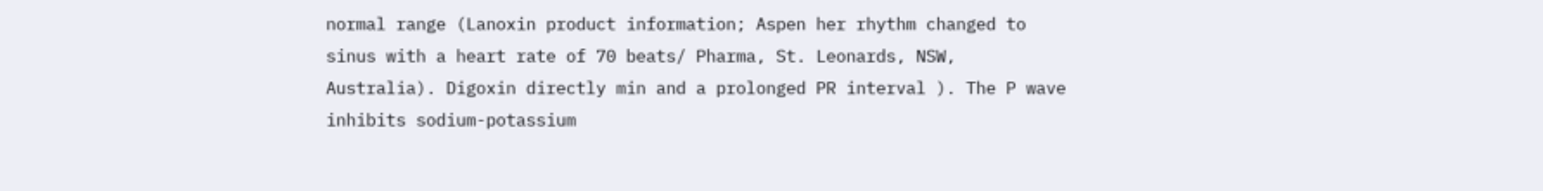normal range (Lanoxin product information; Aspen her rhythm changed to sinus with a heart rate of 70 beats/ Pharma, St. Leonards, NSW, Australia). Digoxin directly min and a prolonged PR interval ). The P wave inhibits sodium-potassium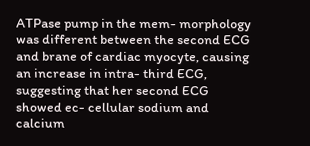ATPase pump in the mem- morphology was different between the second ECG and brane of cardiac myocyte, causing an increase in intra- third ECG, suggesting that her second ECG showed ec- cellular sodium and calcium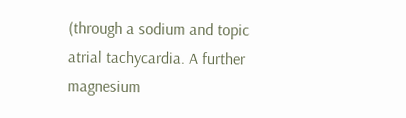(through a sodium and topic atrial tachycardia. A further magnesium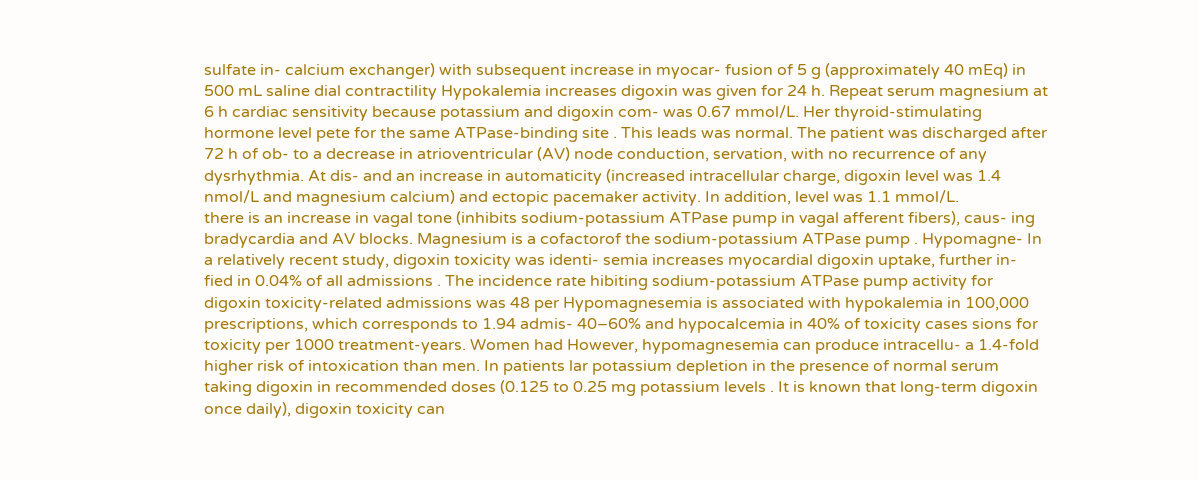sulfate in- calcium exchanger) with subsequent increase in myocar- fusion of 5 g (approximately 40 mEq) in 500 mL saline dial contractility Hypokalemia increases digoxin was given for 24 h. Repeat serum magnesium at 6 h cardiac sensitivity because potassium and digoxin com- was 0.67 mmol/L. Her thyroid-stimulating hormone level pete for the same ATPase-binding site . This leads was normal. The patient was discharged after 72 h of ob- to a decrease in atrioventricular (AV) node conduction, servation, with no recurrence of any dysrhythmia. At dis- and an increase in automaticity (increased intracellular charge, digoxin level was 1.4 nmol/L and magnesium calcium) and ectopic pacemaker activity. In addition, level was 1.1 mmol/L.
there is an increase in vagal tone (inhibits sodium-potassium ATPase pump in vagal afferent fibers), caus- ing bradycardia and AV blocks. Magnesium is a cofactorof the sodium-potassium ATPase pump . Hypomagne- In a relatively recent study, digoxin toxicity was identi- semia increases myocardial digoxin uptake, further in- fied in 0.04% of all admissions . The incidence rate hibiting sodium-potassium ATPase pump activity for digoxin toxicity-related admissions was 48 per Hypomagnesemia is associated with hypokalemia in 100,000 prescriptions, which corresponds to 1.94 admis- 40–60% and hypocalcemia in 40% of toxicity cases sions for toxicity per 1000 treatment-years. Women had However, hypomagnesemia can produce intracellu- a 1.4-fold higher risk of intoxication than men. In patients lar potassium depletion in the presence of normal serum taking digoxin in recommended doses (0.125 to 0.25 mg potassium levels . It is known that long-term digoxin once daily), digoxin toxicity can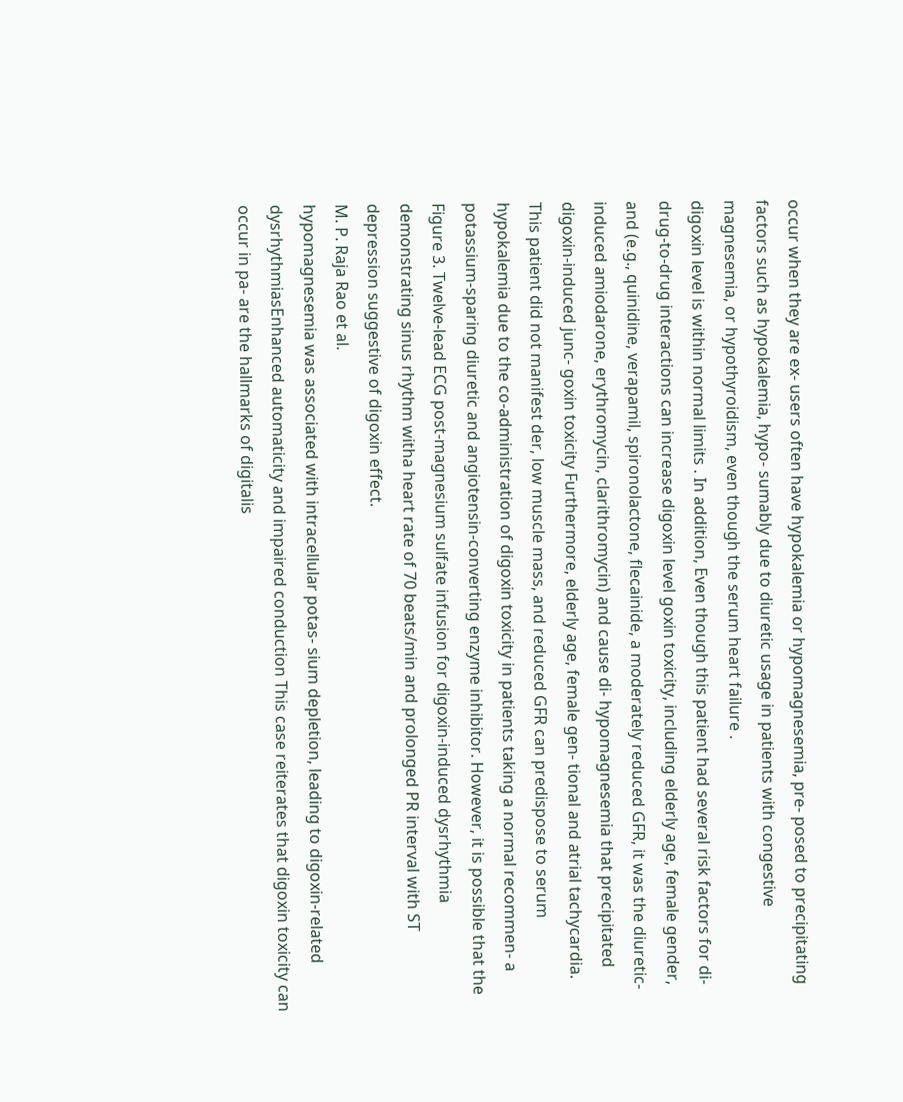occur when they are ex- users often have hypokalemia or hypomagnesemia, pre- posed to precipitating factors such as hypokalemia, hypo- sumably due to diuretic usage in patients with congestive magnesemia, or hypothyroidism, even though the serum heart failure .
digoxin level is within normal limits . In addition, Even though this patient had several risk factors for di- drug-to-drug interactions can increase digoxin level goxin toxicity, including elderly age, female gender, and (e.g., quinidine, verapamil, spironolactone, flecainide, a moderately reduced GFR, it was the diuretic-induced amiodarone, erythromycin, clarithromycin) and cause di- hypomagnesemia that precipitated digoxin-induced junc- goxin toxicity Furthermore, elderly age, female gen- tional and atrial tachycardia. This patient did not manifest der, low muscle mass, and reduced GFR can predispose to serum hypokalemia due to the co-administration of digoxin toxicity in patients taking a normal recommen- a potassium-sparing diuretic and angiotensin-converting enzyme inhibitor. However, it is possible that the Figure 3. Twelve-lead ECG post-magnesium sulfate infusion for digoxin-induced dysrhythmia demonstrating sinus rhythm witha heart rate of 70 beats/min and prolonged PR interval with ST depression suggestive of digoxin effect.
M. P. Raja Rao et al.
hypomagnesemia was associated with intracellular potas- sium depletion, leading to digoxin-related dysrhythmiasEnhanced automaticity and impaired conduction This case reiterates that digoxin toxicity can occur in pa- are the hallmarks of digitalis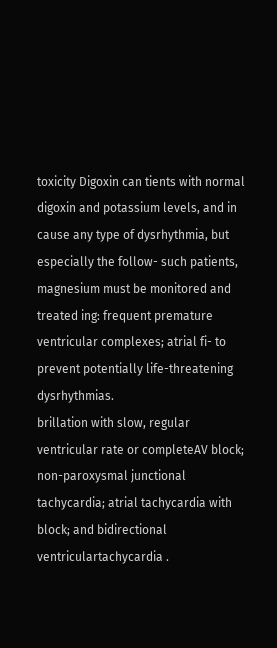toxicity Digoxin can tients with normal digoxin and potassium levels, and in cause any type of dysrhythmia, but especially the follow- such patients, magnesium must be monitored and treated ing: frequent premature ventricular complexes; atrial fi- to prevent potentially life-threatening dysrhythmias.
brillation with slow, regular ventricular rate or completeAV block; non-paroxysmal junctional tachycardia; atrial tachycardia with block; and bidirectional ventriculartachycardia .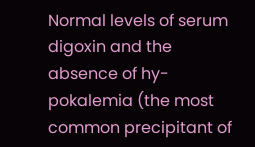Normal levels of serum digoxin and the absence of hy- pokalemia (the most common precipitant of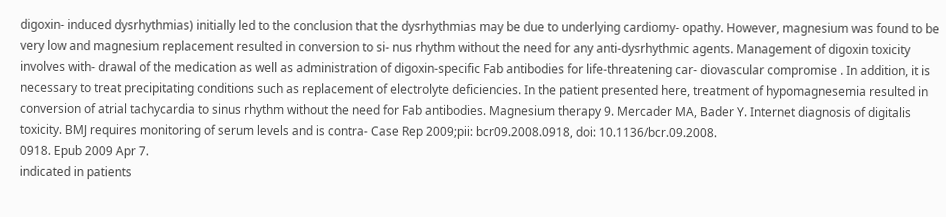digoxin- induced dysrhythmias) initially led to the conclusion that the dysrhythmias may be due to underlying cardiomy- opathy. However, magnesium was found to be very low and magnesium replacement resulted in conversion to si- nus rhythm without the need for any anti-dysrhythmic agents. Management of digoxin toxicity involves with- drawal of the medication as well as administration of digoxin-specific Fab antibodies for life-threatening car- diovascular compromise . In addition, it is necessary to treat precipitating conditions such as replacement of electrolyte deficiencies. In the patient presented here, treatment of hypomagnesemia resulted in conversion of atrial tachycardia to sinus rhythm without the need for Fab antibodies. Magnesium therapy 9. Mercader MA, Bader Y. Internet diagnosis of digitalis toxicity. BMJ requires monitoring of serum levels and is contra- Case Rep 2009;pii: bcr09.2008.0918, doi: 10.1136/bcr.09.2008.
0918. Epub 2009 Apr 7.
indicated in patients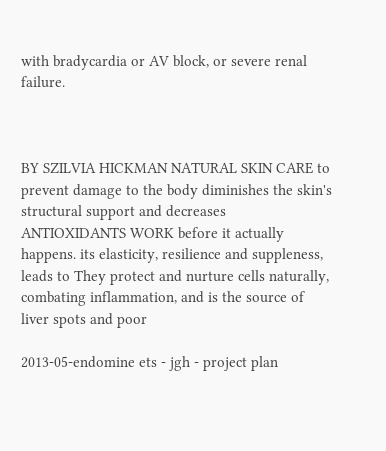with bradycardia or AV block, or severe renal failure.



BY SZILVIA HICKMAN NATURAL SKIN CARE to prevent damage to the body diminishes the skin's structural support and decreases ANTIOXIDANTS WORK before it actually happens. its elasticity, resilience and suppleness, leads to They protect and nurture cells naturally, combating inflammation, and is the source of liver spots and poor

2013-05-endomine ets - jgh - project plan